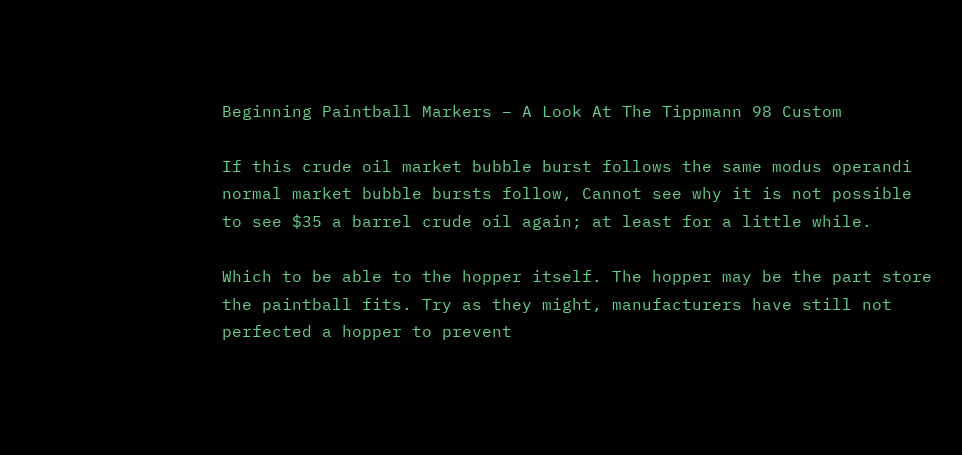Beginning Paintball Markers – A Look At The Tippmann 98 Custom

If this crude oil market bubble burst follows the same modus operandi normal market bubble bursts follow, Cannot see why it is not possible to see $35 a barrel crude oil again; at least for a little while.

Which to be able to the hopper itself. The hopper may be the part store the paintball fits. Try as they might, manufacturers have still not perfected a hopper to prevent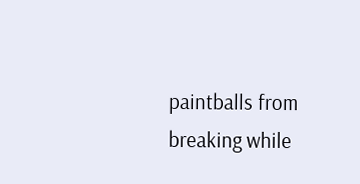paintballs from breaking while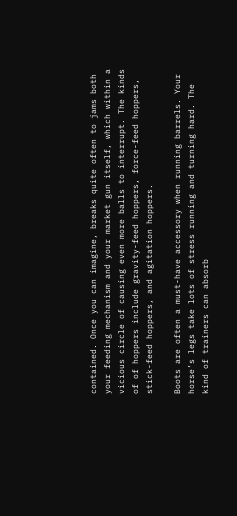contained. Once you can imagine, breaks quite often to jams both your feeding mechanism and your market gun itself, which within a vicious circle of causing even more balls to interrupt. The kinds of of hoppers include gravity-feed hoppers, force-feed hoppers, stick-feed hoppers, and agitation hoppers.

Boots are often a must-have accessory when running barrels. Your horse’s legs take lots of stress running and turning hard. The kind of trainers can absorb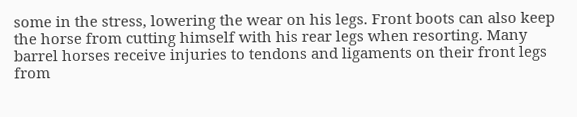some in the stress, lowering the wear on his legs. Front boots can also keep the horse from cutting himself with his rear legs when resorting. Many barrel horses receive injuries to tendons and ligaments on their front legs from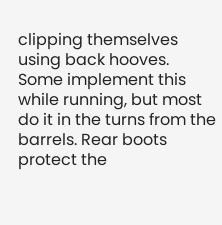clipping themselves using back hooves. Some implement this while running, but most do it in the turns from the barrels. Rear boots protect the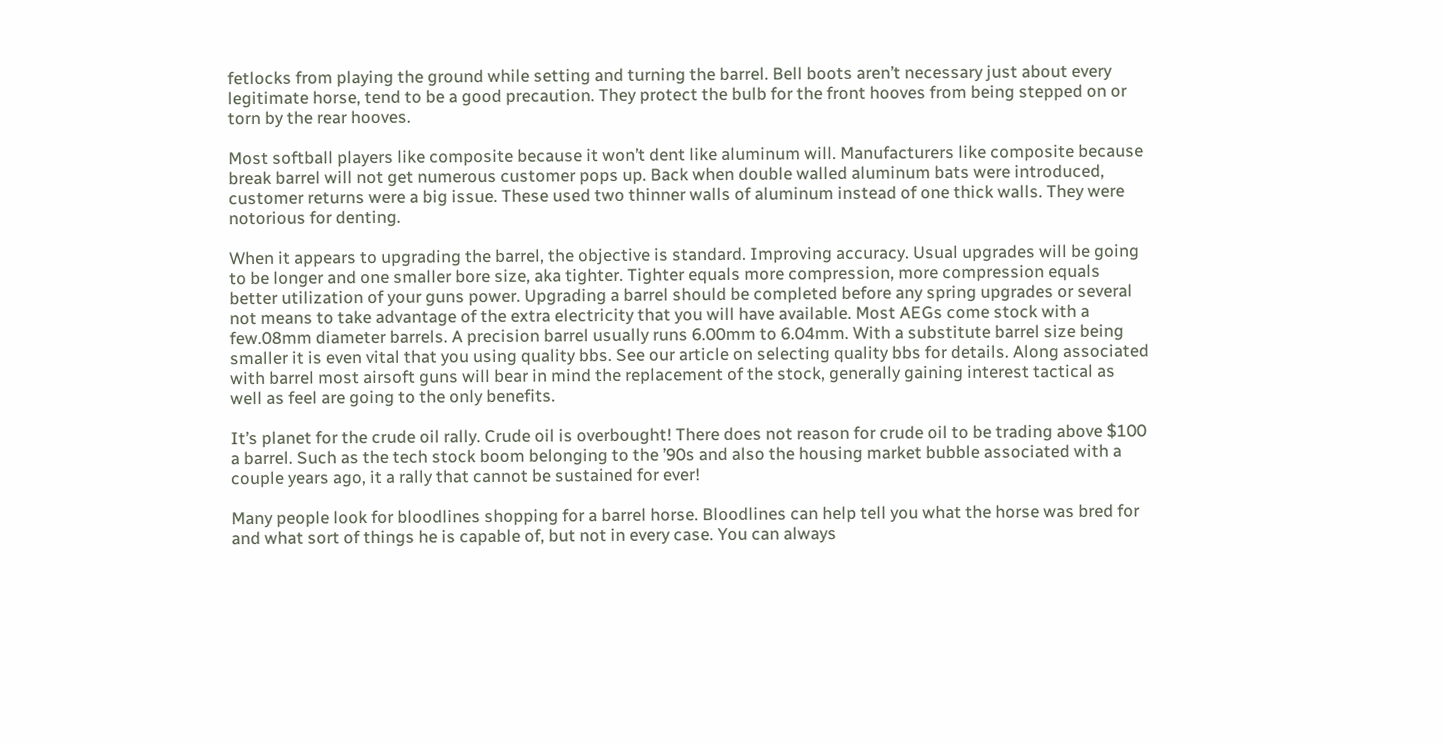fetlocks from playing the ground while setting and turning the barrel. Bell boots aren’t necessary just about every legitimate horse, tend to be a good precaution. They protect the bulb for the front hooves from being stepped on or torn by the rear hooves.

Most softball players like composite because it won’t dent like aluminum will. Manufacturers like composite because break barrel will not get numerous customer pops up. Back when double walled aluminum bats were introduced, customer returns were a big issue. These used two thinner walls of aluminum instead of one thick walls. They were notorious for denting.

When it appears to upgrading the barrel, the objective is standard. Improving accuracy. Usual upgrades will be going to be longer and one smaller bore size, aka tighter. Tighter equals more compression, more compression equals better utilization of your guns power. Upgrading a barrel should be completed before any spring upgrades or several not means to take advantage of the extra electricity that you will have available. Most AEGs come stock with a few.08mm diameter barrels. A precision barrel usually runs 6.00mm to 6.04mm. With a substitute barrel size being smaller it is even vital that you using quality bbs. See our article on selecting quality bbs for details. Along associated with barrel most airsoft guns will bear in mind the replacement of the stock, generally gaining interest tactical as well as feel are going to the only benefits.

It’s planet for the crude oil rally. Crude oil is overbought! There does not reason for crude oil to be trading above $100 a barrel. Such as the tech stock boom belonging to the ’90s and also the housing market bubble associated with a couple years ago, it a rally that cannot be sustained for ever!

Many people look for bloodlines shopping for a barrel horse. Bloodlines can help tell you what the horse was bred for and what sort of things he is capable of, but not in every case. You can always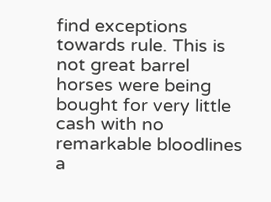find exceptions towards rule. This is not great barrel horses were being bought for very little cash with no remarkable bloodlines a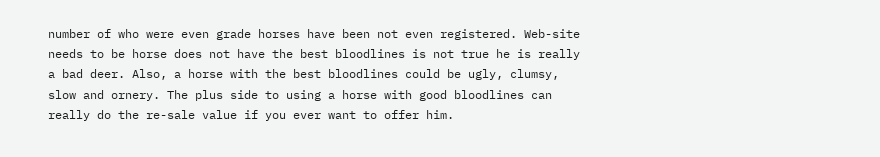number of who were even grade horses have been not even registered. Web-site needs to be horse does not have the best bloodlines is not true he is really a bad deer. Also, a horse with the best bloodlines could be ugly, clumsy, slow and ornery. The plus side to using a horse with good bloodlines can really do the re-sale value if you ever want to offer him.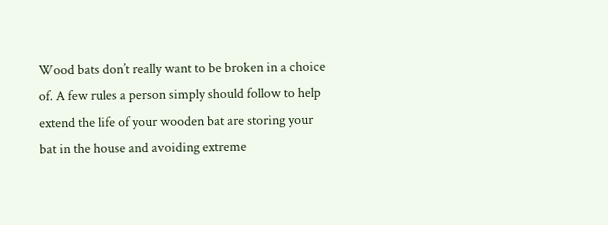Wood bats don’t really want to be broken in a choice of. A few rules a person simply should follow to help extend the life of your wooden bat are storing your bat in the house and avoiding extreme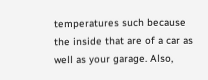temperatures such because the inside that are of a car as well as your garage. Also,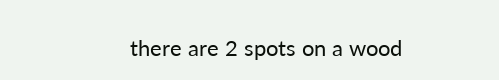there are 2 spots on a wood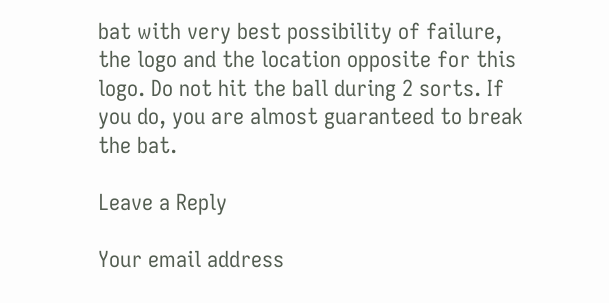bat with very best possibility of failure, the logo and the location opposite for this logo. Do not hit the ball during 2 sorts. If you do, you are almost guaranteed to break the bat.

Leave a Reply

Your email address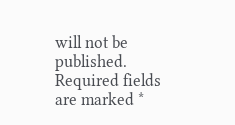will not be published. Required fields are marked *